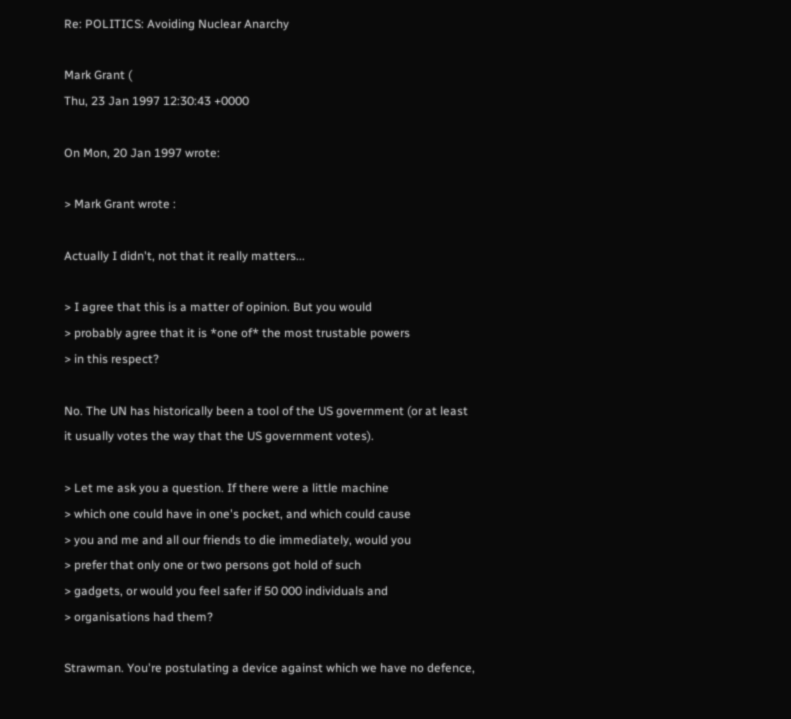Re: POLITICS: Avoiding Nuclear Anarchy

Mark Grant (
Thu, 23 Jan 1997 12:30:43 +0000

On Mon, 20 Jan 1997 wrote:

> Mark Grant wrote :

Actually I didn't, not that it really matters...

> I agree that this is a matter of opinion. But you would
> probably agree that it is *one of* the most trustable powers
> in this respect?

No. The UN has historically been a tool of the US government (or at least
it usually votes the way that the US government votes).

> Let me ask you a question. If there were a little machine
> which one could have in one's pocket, and which could cause
> you and me and all our friends to die immediately, would you
> prefer that only one or two persons got hold of such
> gadgets, or would you feel safer if 50 000 individuals and
> organisations had them?

Strawman. You're postulating a device against which we have no defence,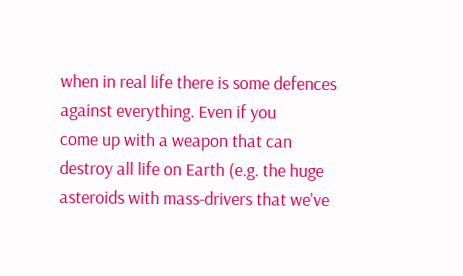when in real life there is some defences against everything. Even if you
come up with a weapon that can destroy all life on Earth (e.g. the huge
asteroids with mass-drivers that we've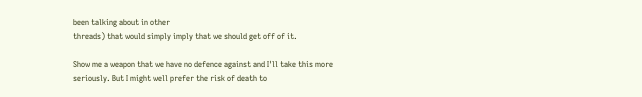been talking about in other
threads) that would simply imply that we should get off of it.

Show me a weapon that we have no defence against and I'll take this more
seriously. But I might well prefer the risk of death to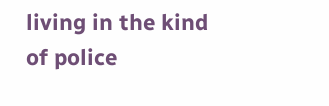living in the kind
of police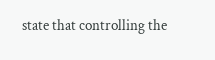state that controlling the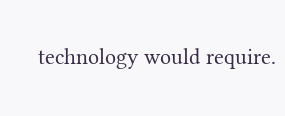technology would require.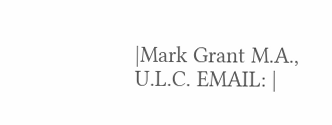|Mark Grant M.A., U.L.C. EMAIL: |